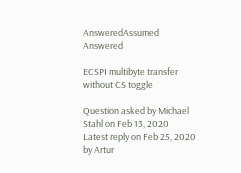AnsweredAssumed Answered

ECSPI multibyte transfer without CS toggle

Question asked by Michael Stahl on Feb 13, 2020
Latest reply on Feb 25, 2020 by Artur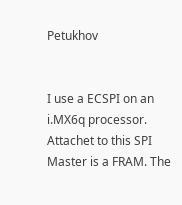Petukhov


I use a ECSPI on an i.MX6q processor. Attachet to this SPI Master is a FRAM. The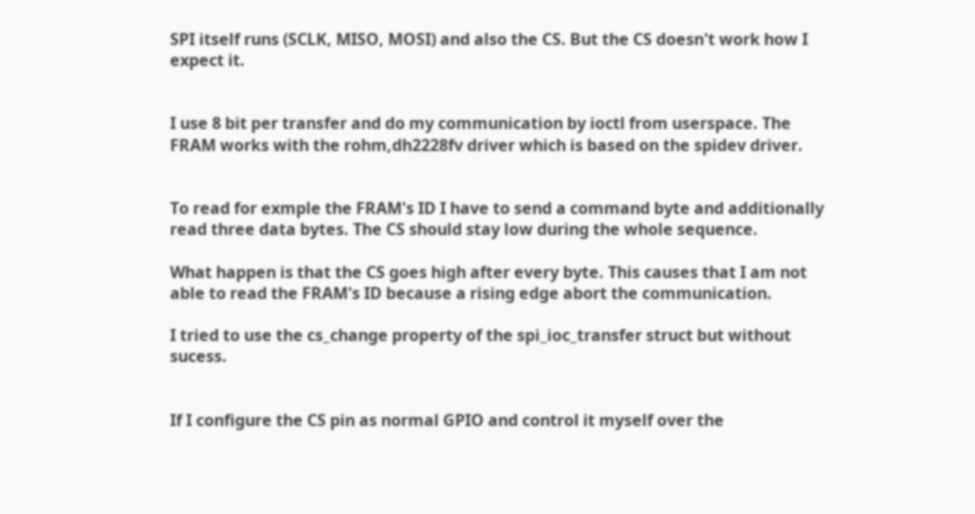SPI itself runs (SCLK, MISO, MOSI) and also the CS. But the CS doesn't work how I expect it.


I use 8 bit per transfer and do my communication by ioctl from userspace. The FRAM works with the rohm,dh2228fv driver which is based on the spidev driver.


To read for exmple the FRAM's ID I have to send a command byte and additionally read three data bytes. The CS should stay low during the whole sequence.

What happen is that the CS goes high after every byte. This causes that I am not able to read the FRAM's ID because a rising edge abort the communication.

I tried to use the cs_change property of the spi_ioc_transfer struct but without sucess.


If I configure the CS pin as normal GPIO and control it myself over the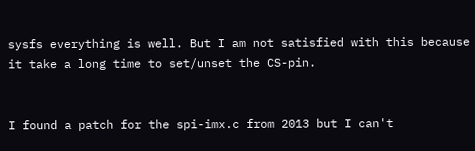sysfs everything is well. But I am not satisfied with this because it take a long time to set/unset the CS-pin.


I found a patch for the spi-imx.c from 2013 but I can't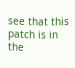see that this patch is in the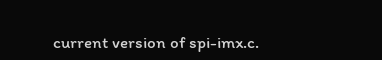current version of spi-imx.c.